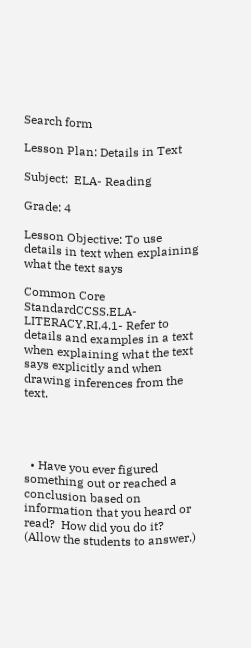Search form

Lesson Plan: Details in Text

Subject:  ELA- Reading

Grade: 4

Lesson Objective: To use details in text when explaining what the text says

Common Core StandardCCSS.ELA-LITERACY.RI.4.1- Refer to details and examples in a text when explaining what the text says explicitly and when drawing inferences from the text.




  • Have you ever figured something out or reached a conclusion based on information that you heard or read?  How did you do it?  (Allow the students to answer.)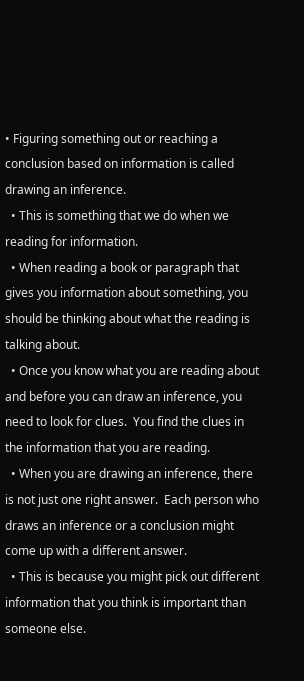• Figuring something out or reaching a conclusion based on information is called drawing an inference.
  • This is something that we do when we reading for information.
  • When reading a book or paragraph that gives you information about something, you should be thinking about what the reading is talking about.
  • Once you know what you are reading about and before you can draw an inference, you need to look for clues.  You find the clues in the information that you are reading.
  • When you are drawing an inference, there is not just one right answer.  Each person who draws an inference or a conclusion might come up with a different answer.
  • This is because you might pick out different information that you think is important than someone else.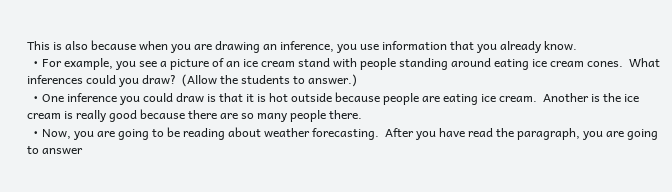This is also because when you are drawing an inference, you use information that you already know.
  • For example, you see a picture of an ice cream stand with people standing around eating ice cream cones.  What inferences could you draw?  (Allow the students to answer.)
  • One inference you could draw is that it is hot outside because people are eating ice cream.  Another is the ice cream is really good because there are so many people there.
  • Now, you are going to be reading about weather forecasting.  After you have read the paragraph, you are going to answer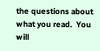the questions about what you read.  You will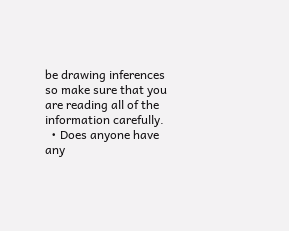be drawing inferences so make sure that you are reading all of the information carefully.
  • Does anyone have any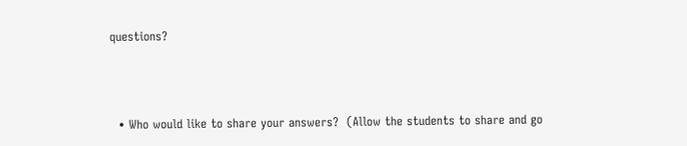questions?



  • Who would like to share your answers?  (Allow the students to share and go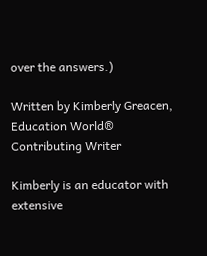over the answers.)

Written by Kimberly Greacen, Education World® Contributing Writer

Kimberly is an educator with extensive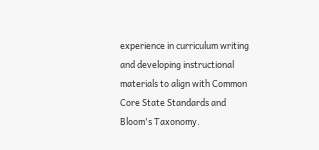experience in curriculum writing and developing instructional materials to align with Common Core State Standards and Bloom's Taxonomy.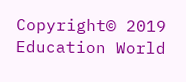Copyright© 2019 Education World